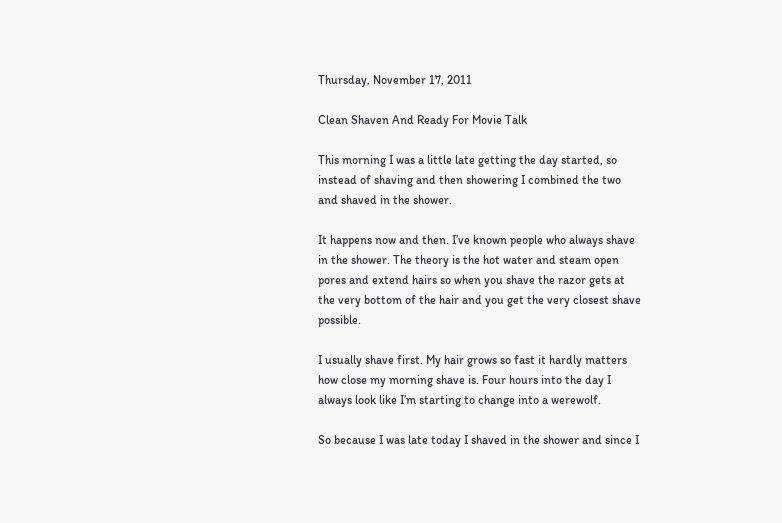Thursday, November 17, 2011

Clean Shaven And Ready For Movie Talk

This morning I was a little late getting the day started, so instead of shaving and then showering I combined the two and shaved in the shower.

It happens now and then. I’ve known people who always shave in the shower. The theory is the hot water and steam open pores and extend hairs so when you shave the razor gets at the very bottom of the hair and you get the very closest shave possible.

I usually shave first. My hair grows so fast it hardly matters how close my morning shave is. Four hours into the day I always look like I’m starting to change into a werewolf.

So because I was late today I shaved in the shower and since I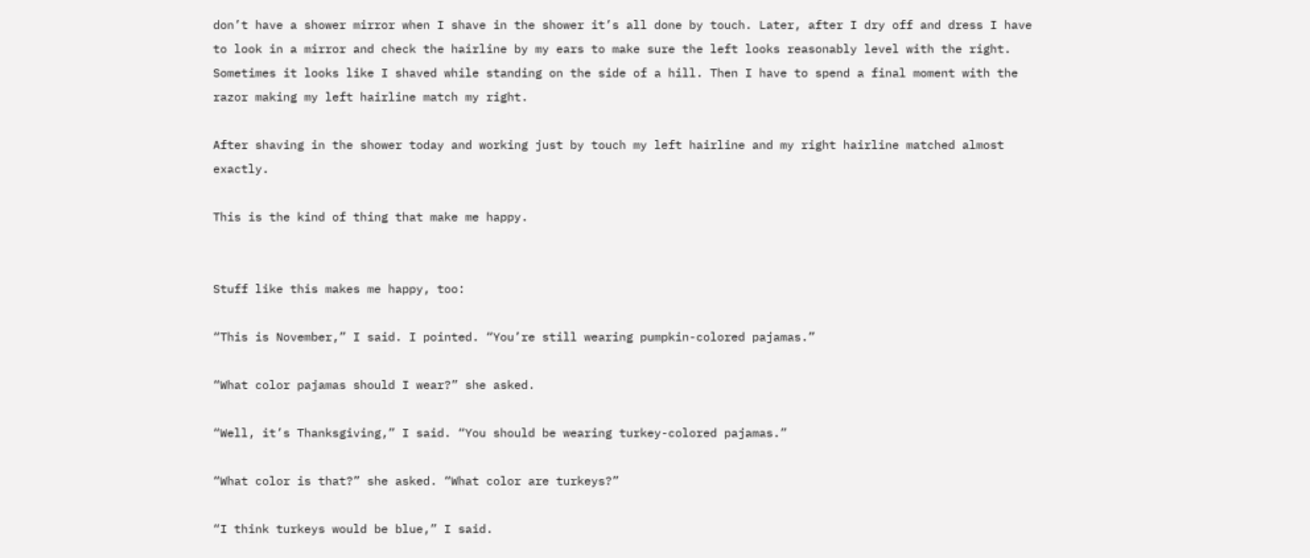don’t have a shower mirror when I shave in the shower it’s all done by touch. Later, after I dry off and dress I have to look in a mirror and check the hairline by my ears to make sure the left looks reasonably level with the right. Sometimes it looks like I shaved while standing on the side of a hill. Then I have to spend a final moment with the razor making my left hairline match my right.

After shaving in the shower today and working just by touch my left hairline and my right hairline matched almost exactly.

This is the kind of thing that make me happy.


Stuff like this makes me happy, too:

“This is November,” I said. I pointed. “You’re still wearing pumpkin-colored pajamas.”

“What color pajamas should I wear?” she asked.

“Well, it’s Thanksgiving,” I said. “You should be wearing turkey-colored pajamas.”

“What color is that?” she asked. “What color are turkeys?”

“I think turkeys would be blue,” I said.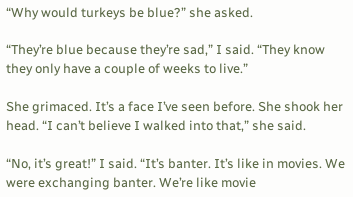“Why would turkeys be blue?” she asked.

“They’re blue because they’re sad,” I said. “They know they only have a couple of weeks to live.”

She grimaced. It’s a face I’ve seen before. She shook her head. “I can’t believe I walked into that,” she said.

“No, it’s great!” I said. “It’s banter. It’s like in movies. We were exchanging banter. We’re like movie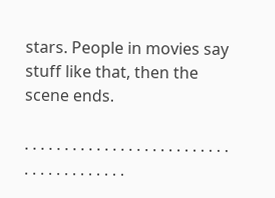stars. People in movies say stuff like that, then the scene ends.

. . . . . . . . . . . . . . . . . . . . . . . . . . . . . . . . . . . . . . .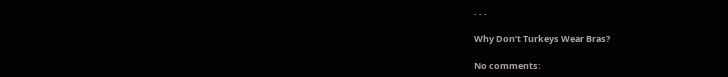. . .

Why Don’t Turkeys Wear Bras?

No comments: